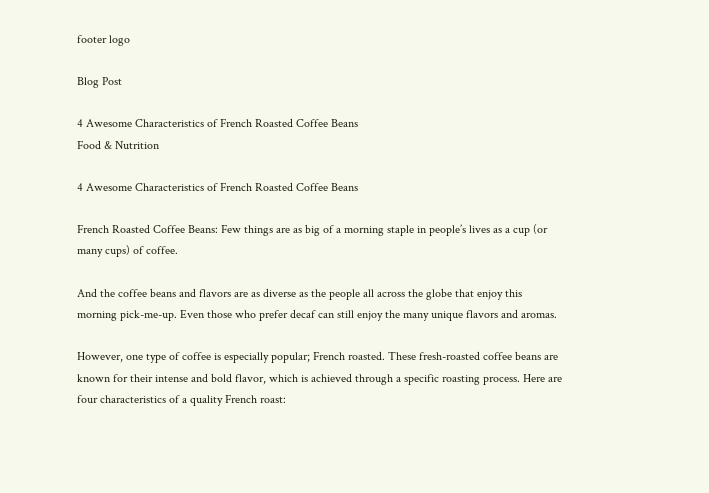footer logo

Blog Post

4 Awesome Characteristics of French Roasted Coffee Beans
Food & Nutrition

4 Awesome Characteristics of French Roasted Coffee Beans

French Roasted Coffee Beans: Few things are as big of a morning staple in people’s lives as a cup (or many cups) of coffee.

And the coffee beans and flavors are as diverse as the people all across the globe that enjoy this morning pick-me-up. Even those who prefer decaf can still enjoy the many unique flavors and aromas.

However, one type of coffee is especially popular; French roasted. These fresh-roasted coffee beans are known for their intense and bold flavor, which is achieved through a specific roasting process. Here are four characteristics of a quality French roast: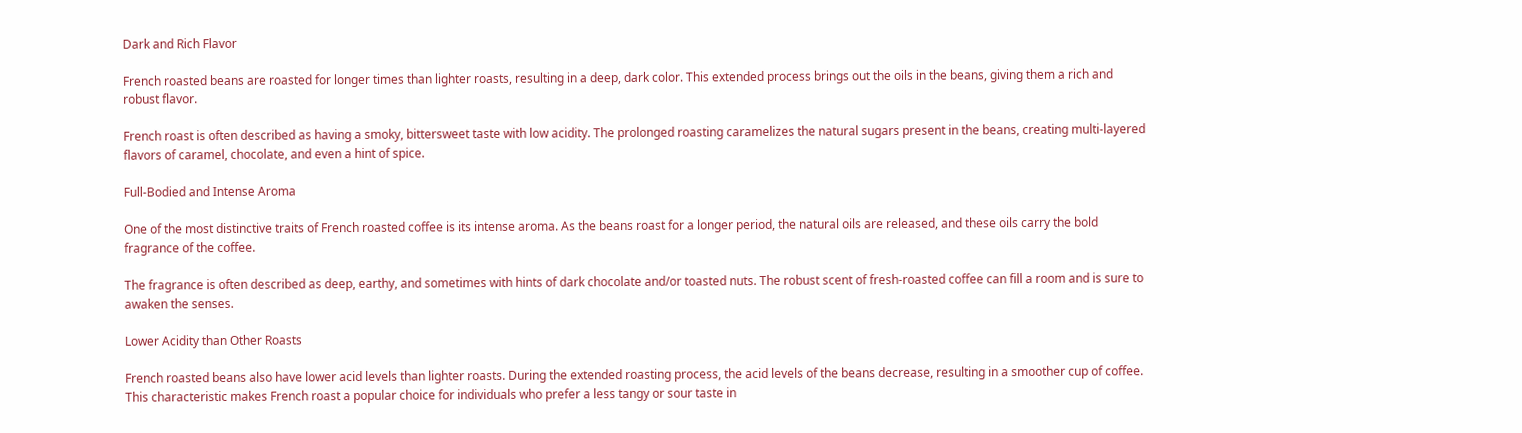Dark and Rich Flavor

French roasted beans are roasted for longer times than lighter roasts, resulting in a deep, dark color. This extended process brings out the oils in the beans, giving them a rich and robust flavor.

French roast is often described as having a smoky, bittersweet taste with low acidity. The prolonged roasting caramelizes the natural sugars present in the beans, creating multi-layered flavors of caramel, chocolate, and even a hint of spice.

Full-Bodied and Intense Aroma

One of the most distinctive traits of French roasted coffee is its intense aroma. As the beans roast for a longer period, the natural oils are released, and these oils carry the bold fragrance of the coffee.

The fragrance is often described as deep, earthy, and sometimes with hints of dark chocolate and/or toasted nuts. The robust scent of fresh-roasted coffee can fill a room and is sure to awaken the senses.

Lower Acidity than Other Roasts

French roasted beans also have lower acid levels than lighter roasts. During the extended roasting process, the acid levels of the beans decrease, resulting in a smoother cup of coffee. This characteristic makes French roast a popular choice for individuals who prefer a less tangy or sour taste in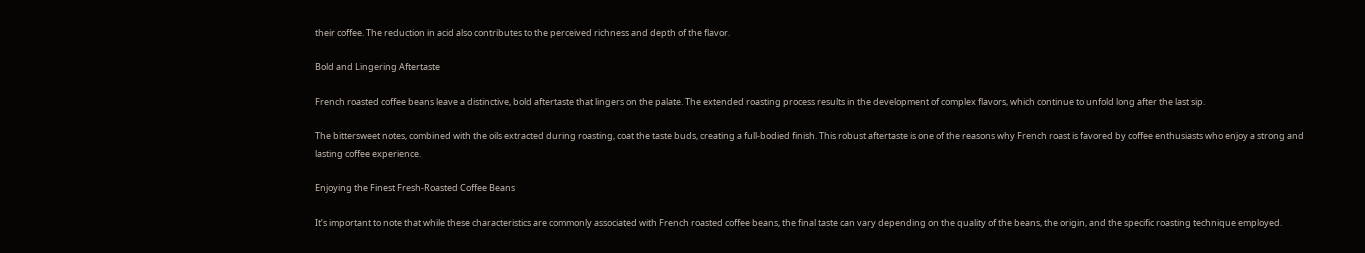their coffee. The reduction in acid also contributes to the perceived richness and depth of the flavor.

Bold and Lingering Aftertaste

French roasted coffee beans leave a distinctive, bold aftertaste that lingers on the palate. The extended roasting process results in the development of complex flavors, which continue to unfold long after the last sip.

The bittersweet notes, combined with the oils extracted during roasting, coat the taste buds, creating a full-bodied finish. This robust aftertaste is one of the reasons why French roast is favored by coffee enthusiasts who enjoy a strong and lasting coffee experience.

Enjoying the Finest Fresh-Roasted Coffee Beans

It’s important to note that while these characteristics are commonly associated with French roasted coffee beans, the final taste can vary depending on the quality of the beans, the origin, and the specific roasting technique employed.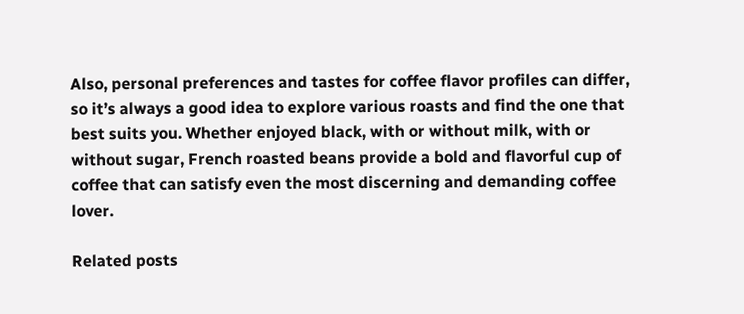Also, personal preferences and tastes for coffee flavor profiles can differ, so it’s always a good idea to explore various roasts and find the one that best suits you. Whether enjoyed black, with or without milk, with or without sugar, French roasted beans provide a bold and flavorful cup of coffee that can satisfy even the most discerning and demanding coffee lover.

Related posts